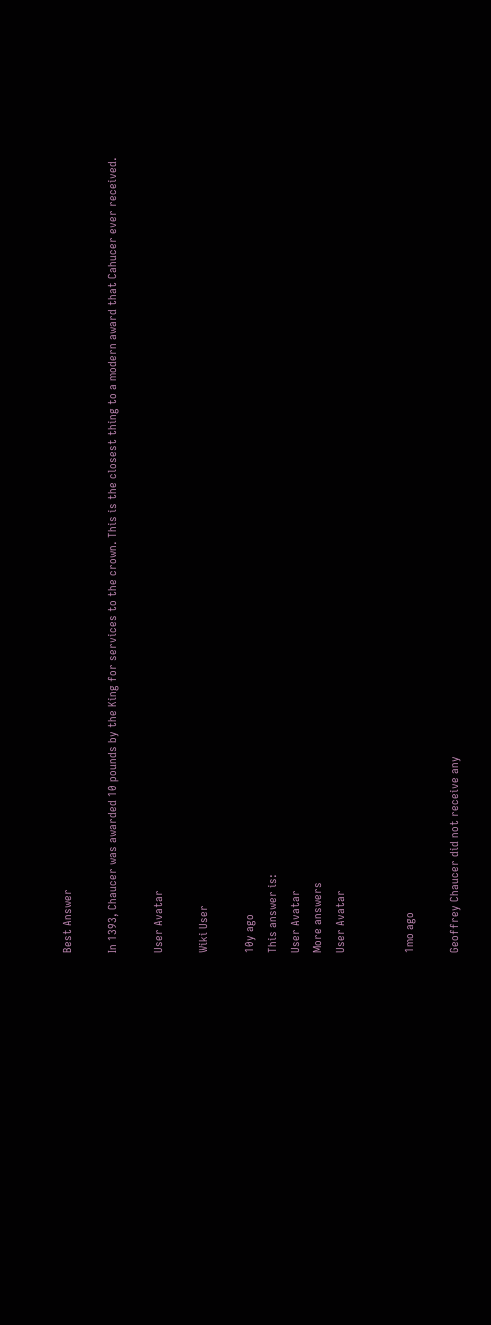Best Answer

In 1393, Chaucer was awarded 10 pounds by the King for services to the crown. This is the closest thing to a modern award that Cahucer ever received.

User Avatar

Wiki User

10y ago
This answer is:
User Avatar
More answers
User Avatar


1mo ago

Geoffrey Chaucer did not receive any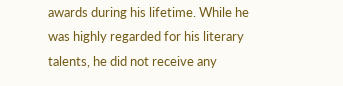awards during his lifetime. While he was highly regarded for his literary talents, he did not receive any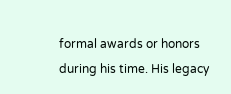formal awards or honors during his time. His legacy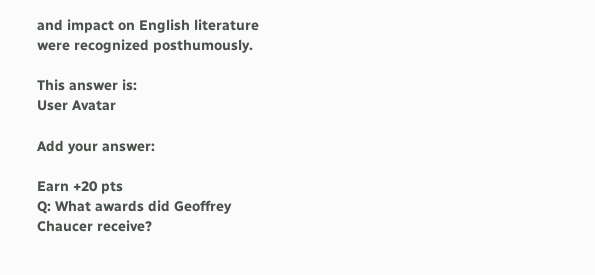and impact on English literature were recognized posthumously.

This answer is:
User Avatar

Add your answer:

Earn +20 pts
Q: What awards did Geoffrey Chaucer receive?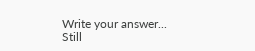Write your answer...
Still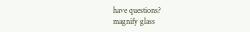have questions?
magnify glass